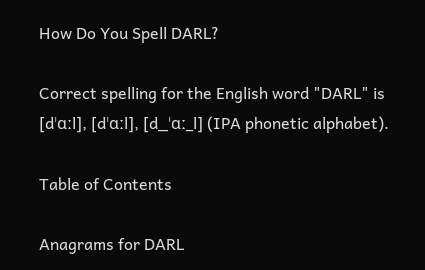How Do You Spell DARL?

Correct spelling for the English word "DARL" is [dˈɑːl], [dˈɑːl], [d_ˈɑː_l] (IPA phonetic alphabet).

Table of Contents

Anagrams for DARL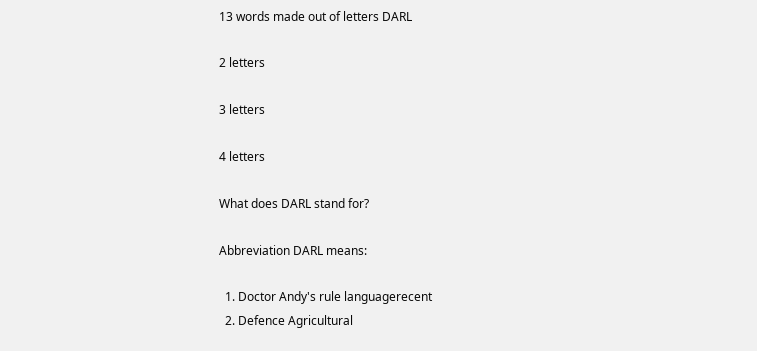13 words made out of letters DARL

2 letters

3 letters

4 letters

What does DARL stand for?

Abbreviation DARL means:

  1. Doctor Andy's rule languagerecent
  2. Defence Agricultural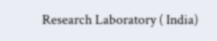Research Laboratory ( India)